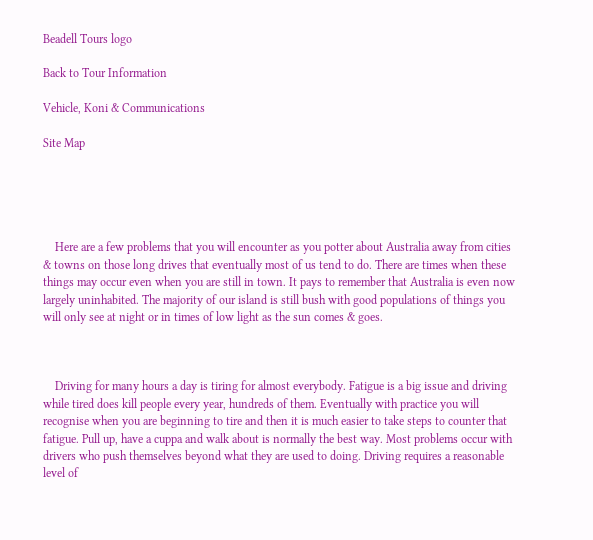Beadell Tours logo

Back to Tour Information

Vehicle, Koni & Communications

Site Map





    Here are a few problems that you will encounter as you potter about Australia away from cities & towns on those long drives that eventually most of us tend to do. There are times when these things may occur even when you are still in town. It pays to remember that Australia is even now largely uninhabited. The majority of our island is still bush with good populations of things you will only see at night or in times of low light as the sun comes & goes.



    Driving for many hours a day is tiring for almost everybody. Fatigue is a big issue and driving while tired does kill people every year, hundreds of them. Eventually with practice you will recognise when you are beginning to tire and then it is much easier to take steps to counter that fatigue. Pull up, have a cuppa and walk about is normally the best way. Most problems occur with drivers who push themselves beyond what they are used to doing. Driving requires a reasonable level of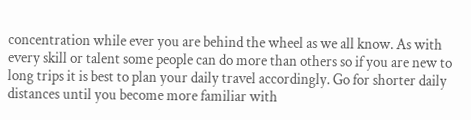concentration while ever you are behind the wheel as we all know. As with every skill or talent some people can do more than others so if you are new to long trips it is best to plan your daily travel accordingly. Go for shorter daily distances until you become more familiar with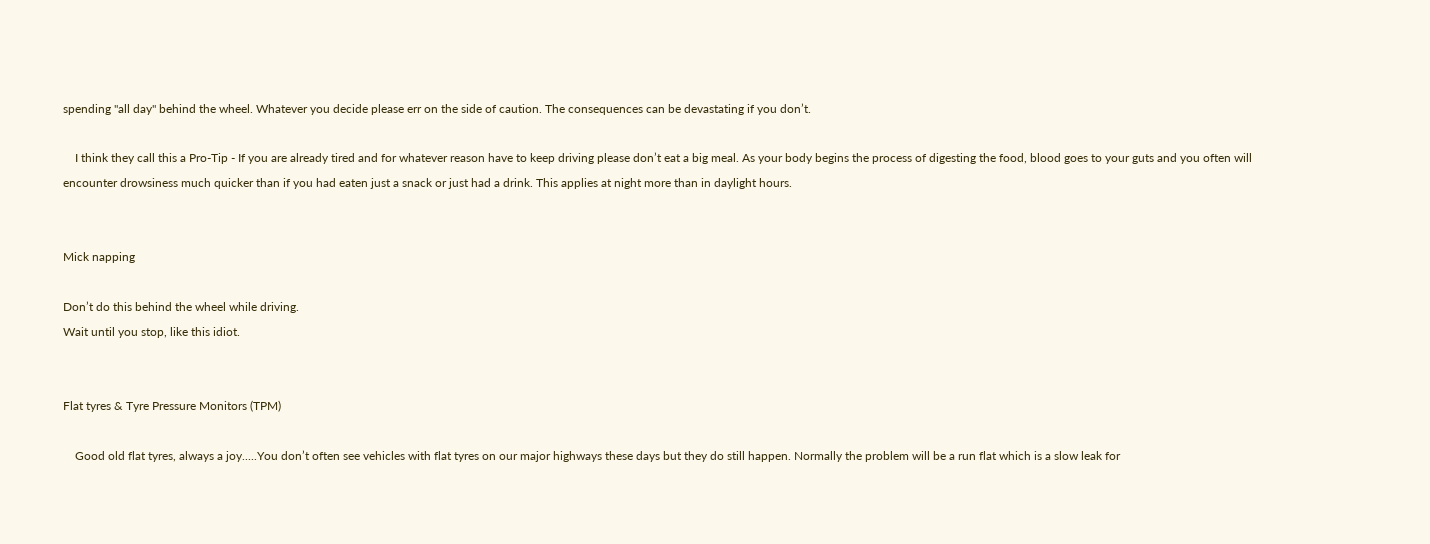spending "all day" behind the wheel. Whatever you decide please err on the side of caution. The consequences can be devastating if you don’t.

    I think they call this a Pro-Tip - If you are already tired and for whatever reason have to keep driving please don’t eat a big meal. As your body begins the process of digesting the food, blood goes to your guts and you often will encounter drowsiness much quicker than if you had eaten just a snack or just had a drink. This applies at night more than in daylight hours.


Mick napping

Don’t do this behind the wheel while driving.
Wait until you stop, like this idiot.


Flat tyres & Tyre Pressure Monitors (TPM)

    Good old flat tyres, always a joy.....You don’t often see vehicles with flat tyres on our major highways these days but they do still happen. Normally the problem will be a run flat which is a slow leak for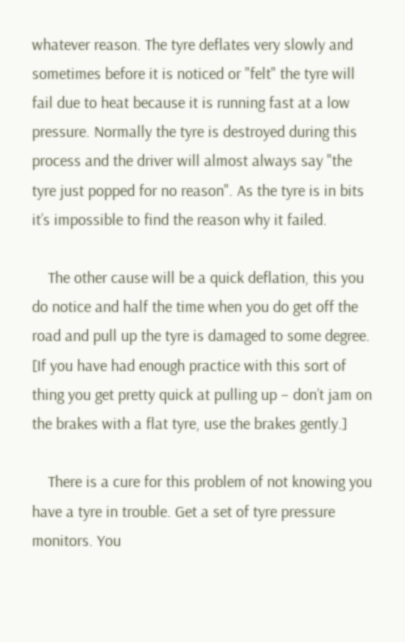whatever reason. The tyre deflates very slowly and sometimes before it is noticed or "felt" the tyre will fail due to heat because it is running fast at a low pressure. Normally the tyre is destroyed during this process and the driver will almost always say "the tyre just popped for no reason". As the tyre is in bits it’s impossible to find the reason why it failed.

    The other cause will be a quick deflation, this you do notice and half the time when you do get off the road and pull up the tyre is damaged to some degree. [If you have had enough practice with this sort of thing you get pretty quick at pulling up – don’t jam on the brakes with a flat tyre, use the brakes gently.]

    There is a cure for this problem of not knowing you have a tyre in trouble. Get a set of tyre pressure monitors. You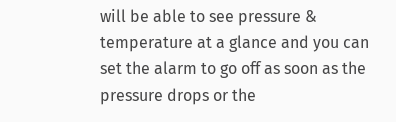will be able to see pressure & temperature at a glance and you can set the alarm to go off as soon as the pressure drops or the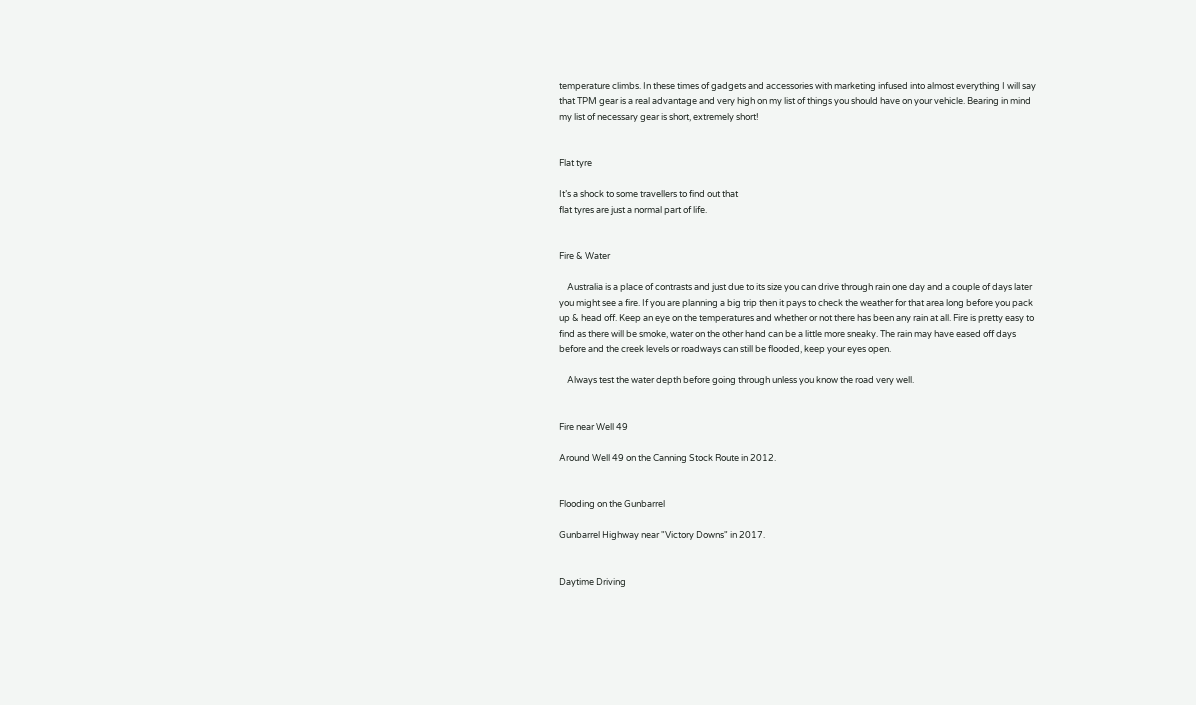temperature climbs. In these times of gadgets and accessories with marketing infused into almost everything I will say that TPM gear is a real advantage and very high on my list of things you should have on your vehicle. Bearing in mind my list of necessary gear is short, extremely short!


Flat tyre

It’s a shock to some travellers to find out that
flat tyres are just a normal part of life.


Fire & Water

    Australia is a place of contrasts and just due to its size you can drive through rain one day and a couple of days later you might see a fire. If you are planning a big trip then it pays to check the weather for that area long before you pack up & head off. Keep an eye on the temperatures and whether or not there has been any rain at all. Fire is pretty easy to find as there will be smoke, water on the other hand can be a little more sneaky. The rain may have eased off days before and the creek levels or roadways can still be flooded, keep your eyes open.

    Always test the water depth before going through unless you know the road very well.


Fire near Well 49

Around Well 49 on the Canning Stock Route in 2012.


Flooding on the Gunbarrel

Gunbarrel Highway near "Victory Downs" in 2017.


Daytime Driving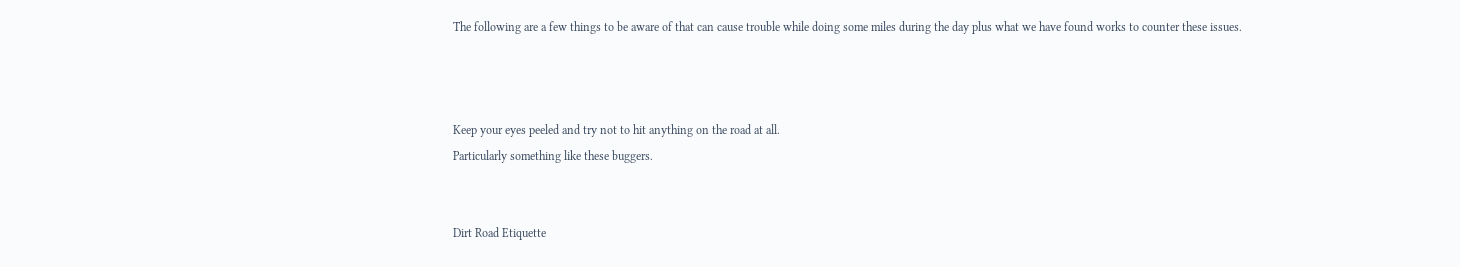The following are a few things to be aware of that can cause trouble while doing some miles during the day plus what we have found works to counter these issues.



Keep your eyes peeled and try not to hit anything on the road at all.
Particularly something like these buggers.


Dirt Road Etiquette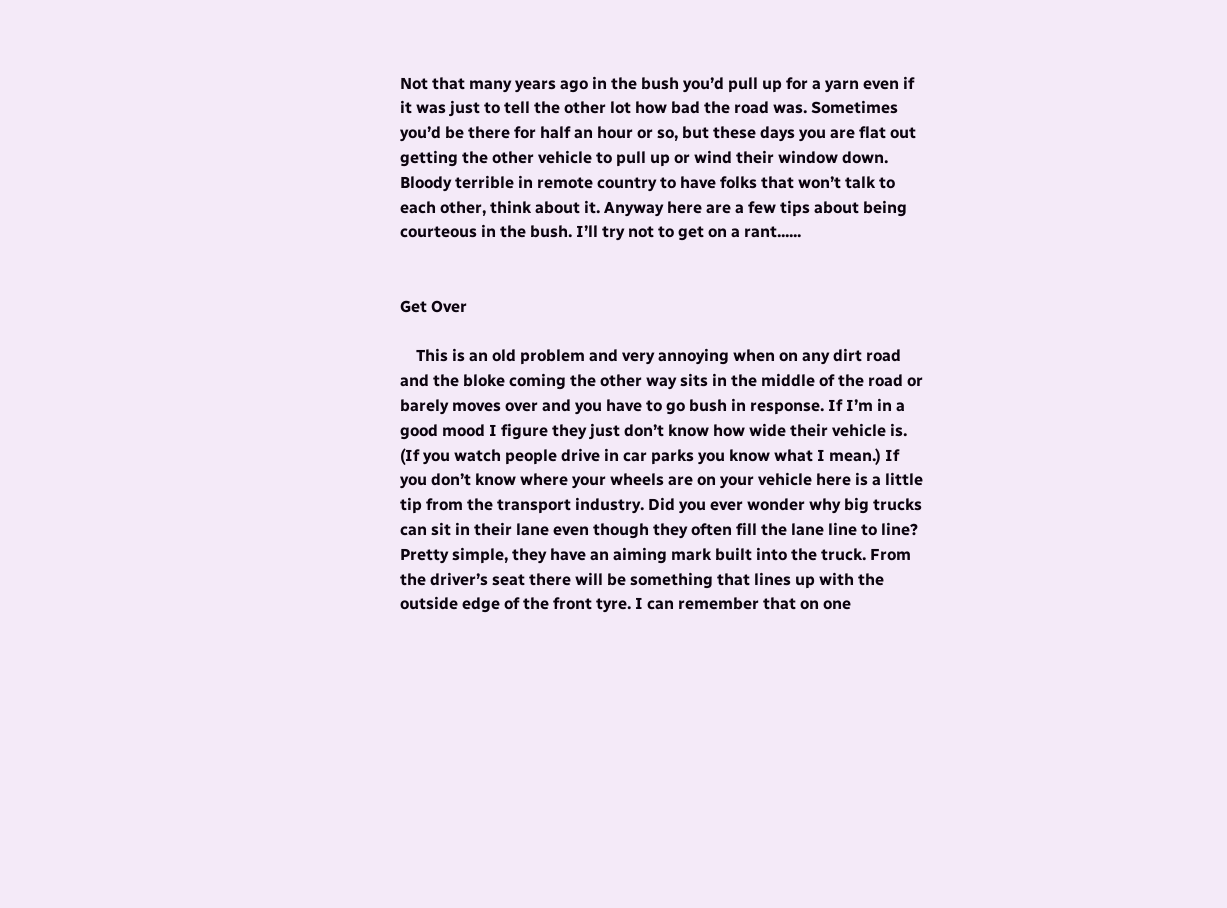Not that many years ago in the bush you’d pull up for a yarn even if it was just to tell the other lot how bad the road was. Sometimes you’d be there for half an hour or so, but these days you are flat out getting the other vehicle to pull up or wind their window down. Bloody terrible in remote country to have folks that won’t talk to each other, think about it. Anyway here are a few tips about being courteous in the bush. I’ll try not to get on a rant......


Get Over

    This is an old problem and very annoying when on any dirt road and the bloke coming the other way sits in the middle of the road or barely moves over and you have to go bush in response. If I’m in a good mood I figure they just don’t know how wide their vehicle is. (If you watch people drive in car parks you know what I mean.) If you don’t know where your wheels are on your vehicle here is a little tip from the transport industry. Did you ever wonder why big trucks can sit in their lane even though they often fill the lane line to line? Pretty simple, they have an aiming mark built into the truck. From the driver’s seat there will be something that lines up with the outside edge of the front tyre. I can remember that on one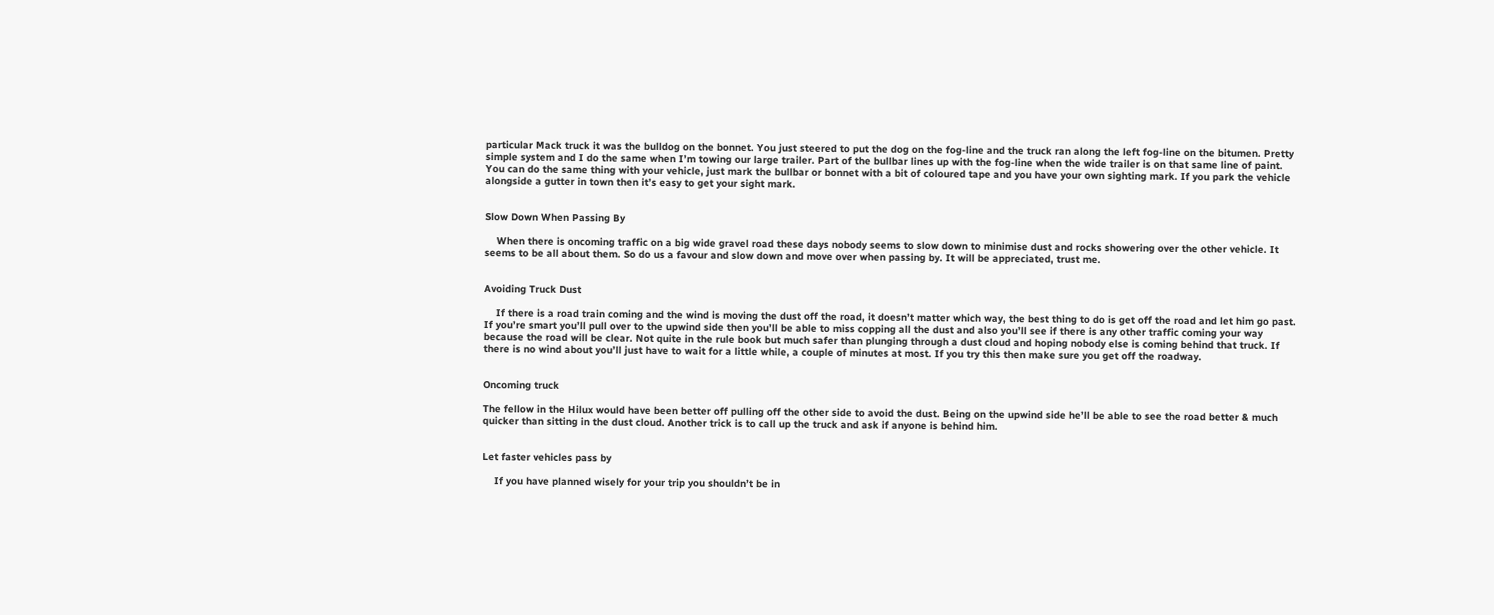particular Mack truck it was the bulldog on the bonnet. You just steered to put the dog on the fog-line and the truck ran along the left fog-line on the bitumen. Pretty simple system and I do the same when I’m towing our large trailer. Part of the bullbar lines up with the fog-line when the wide trailer is on that same line of paint. You can do the same thing with your vehicle, just mark the bullbar or bonnet with a bit of coloured tape and you have your own sighting mark. If you park the vehicle alongside a gutter in town then it’s easy to get your sight mark.


Slow Down When Passing By

    When there is oncoming traffic on a big wide gravel road these days nobody seems to slow down to minimise dust and rocks showering over the other vehicle. It seems to be all about them. So do us a favour and slow down and move over when passing by. It will be appreciated, trust me.


Avoiding Truck Dust

    If there is a road train coming and the wind is moving the dust off the road, it doesn’t matter which way, the best thing to do is get off the road and let him go past. If you’re smart you’ll pull over to the upwind side then you’ll be able to miss copping all the dust and also you’ll see if there is any other traffic coming your way because the road will be clear. Not quite in the rule book but much safer than plunging through a dust cloud and hoping nobody else is coming behind that truck. If there is no wind about you’ll just have to wait for a little while, a couple of minutes at most. If you try this then make sure you get off the roadway.


Oncoming truck

The fellow in the Hilux would have been better off pulling off the other side to avoid the dust. Being on the upwind side he’ll be able to see the road better & much quicker than sitting in the dust cloud. Another trick is to call up the truck and ask if anyone is behind him.


Let faster vehicles pass by

    If you have planned wisely for your trip you shouldn’t be in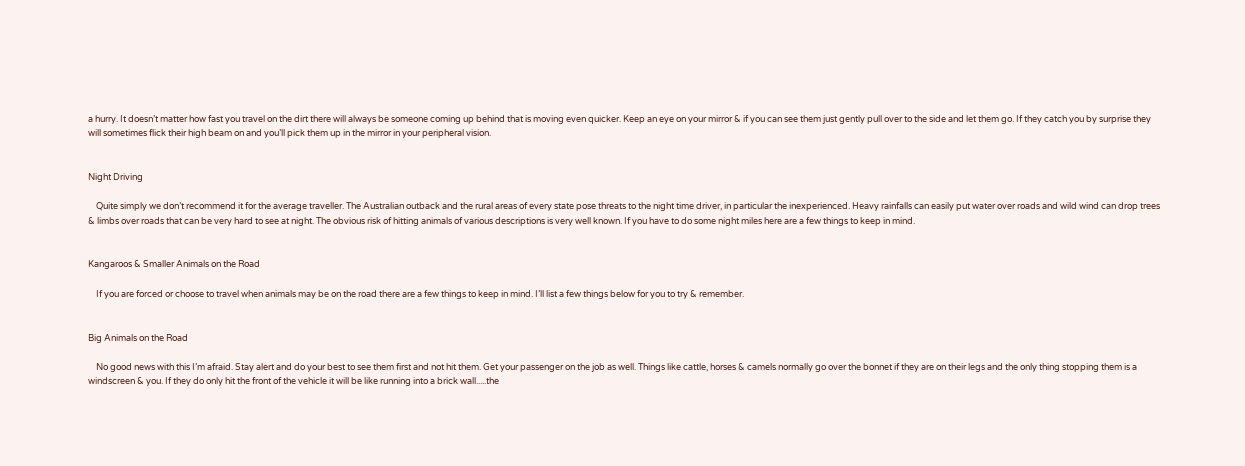a hurry. It doesn’t matter how fast you travel on the dirt there will always be someone coming up behind that is moving even quicker. Keep an eye on your mirror & if you can see them just gently pull over to the side and let them go. If they catch you by surprise they will sometimes flick their high beam on and you’ll pick them up in the mirror in your peripheral vision.


Night Driving

    Quite simply we don’t recommend it for the average traveller. The Australian outback and the rural areas of every state pose threats to the night time driver, in particular the inexperienced. Heavy rainfalls can easily put water over roads and wild wind can drop trees & limbs over roads that can be very hard to see at night. The obvious risk of hitting animals of various descriptions is very well known. If you have to do some night miles here are a few things to keep in mind.


Kangaroos & Smaller Animals on the Road

    If you are forced or choose to travel when animals may be on the road there are a few things to keep in mind. I’ll list a few things below for you to try & remember.


Big Animals on the Road

    No good news with this I’m afraid. Stay alert and do your best to see them first and not hit them. Get your passenger on the job as well. Things like cattle, horses & camels normally go over the bonnet if they are on their legs and the only thing stopping them is a windscreen & you. If they do only hit the front of the vehicle it will be like running into a brick wall.....the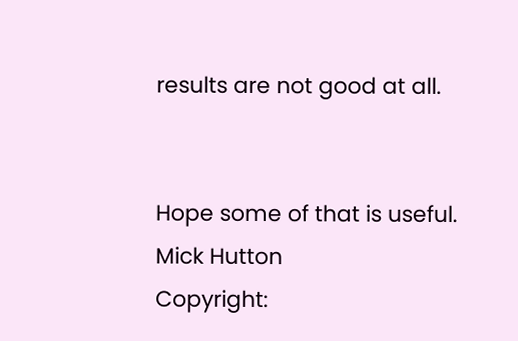results are not good at all.


Hope some of that is useful.
Mick Hutton
Copyright: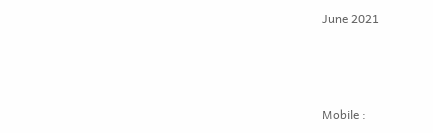June 2021



Mobile :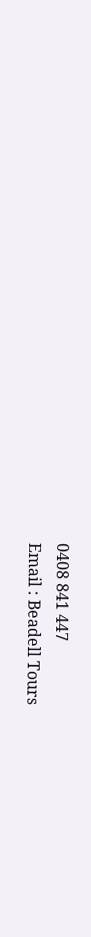0408 841 447
Email : Beadell Tours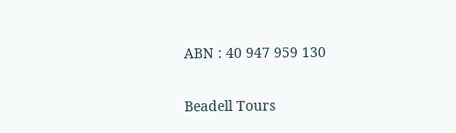ABN : 40 947 959 130

Beadell Tours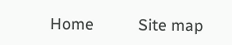Home           Site map